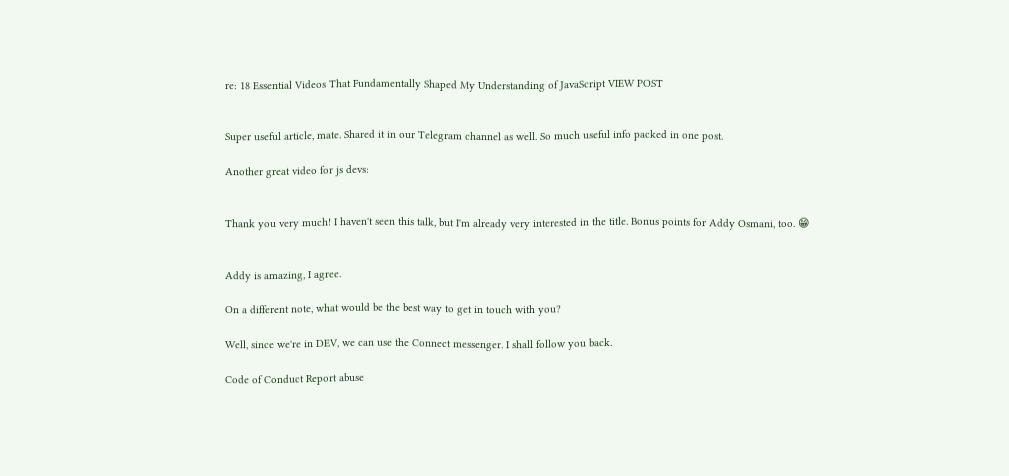re: 18 Essential Videos That Fundamentally Shaped My Understanding of JavaScript VIEW POST


Super useful article, mate. Shared it in our Telegram channel as well. So much useful info packed in one post.

Another great video for js devs:


Thank you very much! I haven't seen this talk, but I'm already very interested in the title. Bonus points for Addy Osmani, too. 😁


Addy is amazing, I agree.

On a different note, what would be the best way to get in touch with you?

Well, since we're in DEV, we can use the Connect messenger. I shall follow you back.

Code of Conduct Report abuse